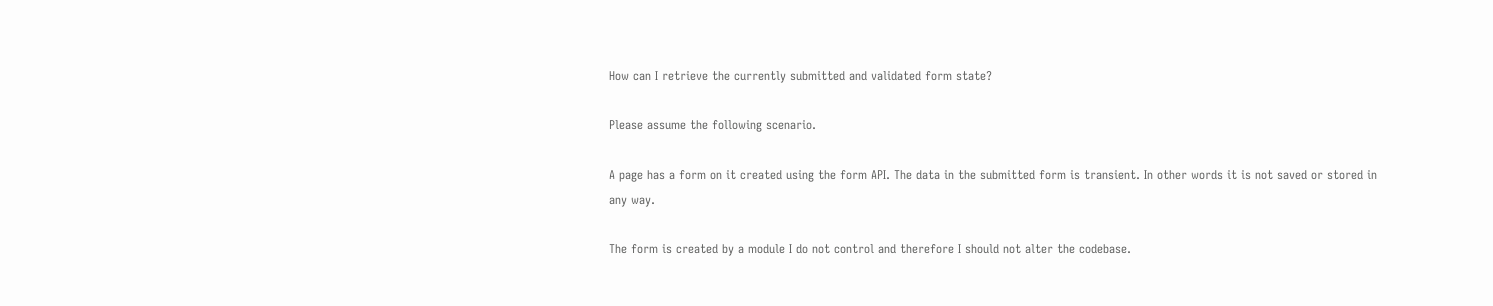How can I retrieve the currently submitted and validated form state?

Please assume the following scenario.

A page has a form on it created using the form API. The data in the submitted form is transient. In other words it is not saved or stored in any way.

The form is created by a module I do not control and therefore I should not alter the codebase.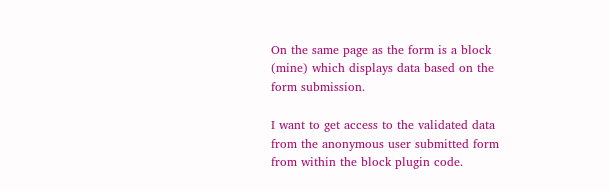On the same page as the form is a block (mine) which displays data based on the form submission.

I want to get access to the validated data from the anonymous user submitted form from within the block plugin code.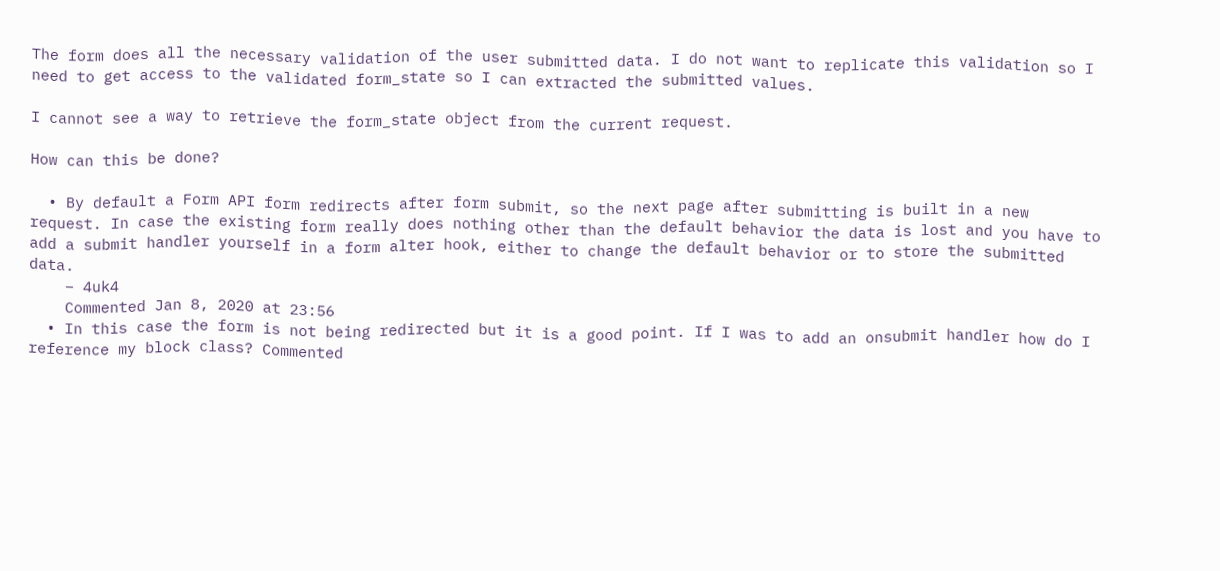The form does all the necessary validation of the user submitted data. I do not want to replicate this validation so I need to get access to the validated form_state so I can extracted the submitted values.

I cannot see a way to retrieve the form_state object from the current request.

How can this be done?

  • By default a Form API form redirects after form submit, so the next page after submitting is built in a new request. In case the existing form really does nothing other than the default behavior the data is lost and you have to add a submit handler yourself in a form alter hook, either to change the default behavior or to store the submitted data.
    – 4uk4
    Commented Jan 8, 2020 at 23:56
  • In this case the form is not being redirected but it is a good point. If I was to add an onsubmit handler how do I reference my block class? Commented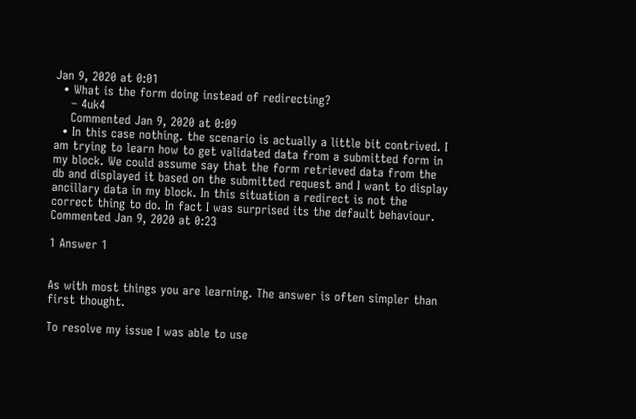Jan 9, 2020 at 0:01
  • What is the form doing instead of redirecting?
    – 4uk4
    Commented Jan 9, 2020 at 0:09
  • In this case nothing. the scenario is actually a little bit contrived. I am trying to learn how to get validated data from a submitted form in my block. We could assume say that the form retrieved data from the db and displayed it based on the submitted request and I want to display ancillary data in my block. In this situation a redirect is not the correct thing to do. In fact I was surprised its the default behaviour. Commented Jan 9, 2020 at 0:23

1 Answer 1


As with most things you are learning. The answer is often simpler than first thought.

To resolve my issue I was able to use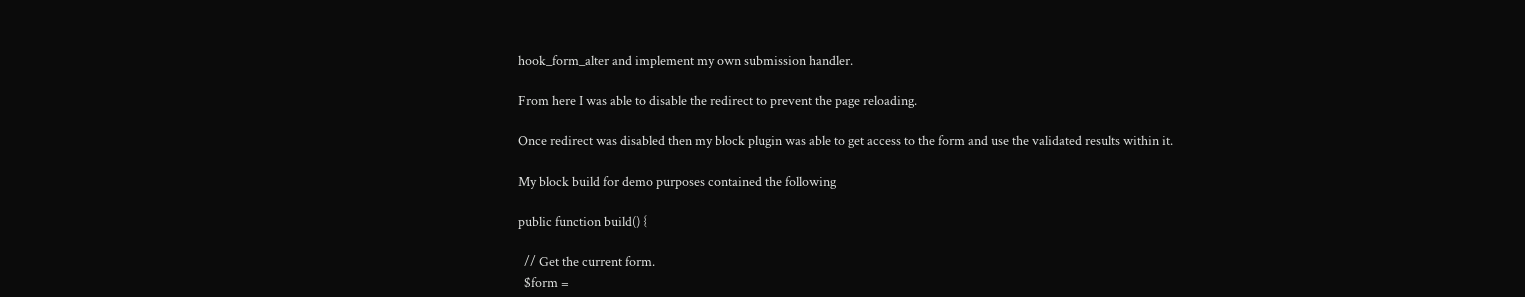hook_form_alter and implement my own submission handler.

From here I was able to disable the redirect to prevent the page reloading.

Once redirect was disabled then my block plugin was able to get access to the form and use the validated results within it.

My block build for demo purposes contained the following

public function build() {

  // Get the current form.
  $form =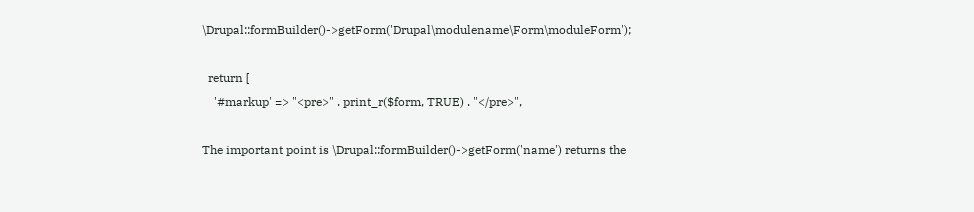\Drupal::formBuilder()->getForm('Drupal\modulename\Form\moduleForm');

  return [
    '#markup' => "<pre>" . print_r($form, TRUE) . "</pre>",

The important point is \Drupal::formBuilder()->getForm('name') returns the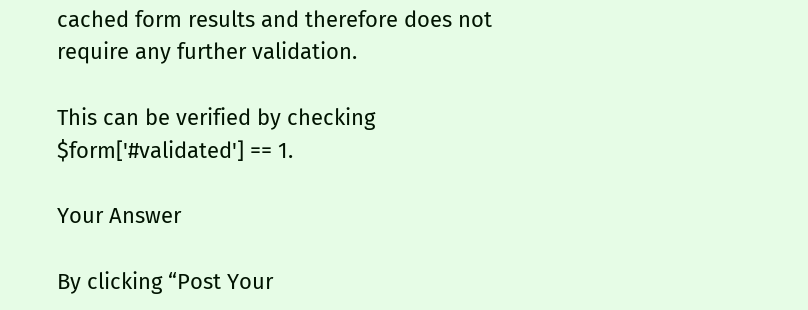cached form results and therefore does not require any further validation.

This can be verified by checking $form['#validated'] == 1.

Your Answer

By clicking “Post Your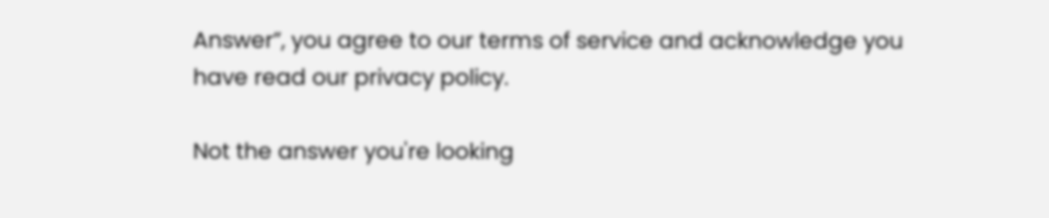Answer”, you agree to our terms of service and acknowledge you have read our privacy policy.

Not the answer you're looking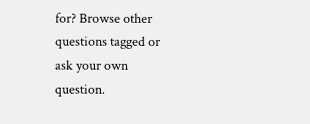for? Browse other questions tagged or ask your own question.